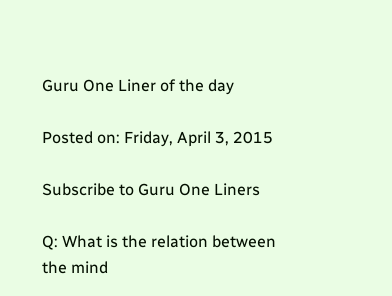Guru One Liner of the day

Posted on: Friday, April 3, 2015

Subscribe to Guru One Liners

Q: What is the relation between the mind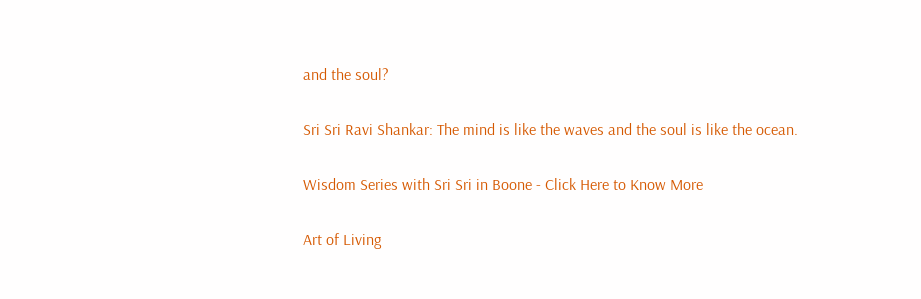and the soul?

Sri Sri Ravi Shankar: The mind is like the waves and the soul is like the ocean.

Wisdom Series with Sri Sri in Boone - Click Here to Know More

Art of Living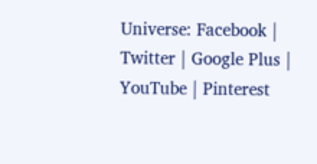Universe: Facebook | Twitter | Google Plus | YouTube | Pinterest